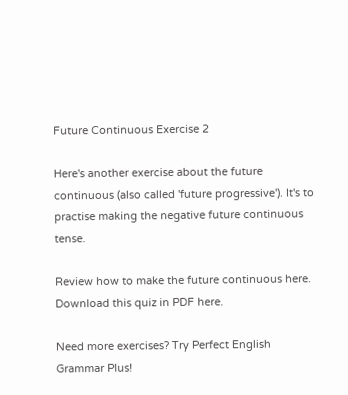Future Continuous Exercise 2

Here's another exercise about the future continuous (also called 'future progressive'). It's to practise making the negative future continuous tense.

Review how to make the future continuous here.
Download this quiz in PDF here.

Need more exercises? Try Perfect English Grammar Plus!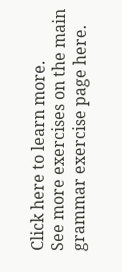Click here to learn more.
See more exercises on the main grammar exercise page here.